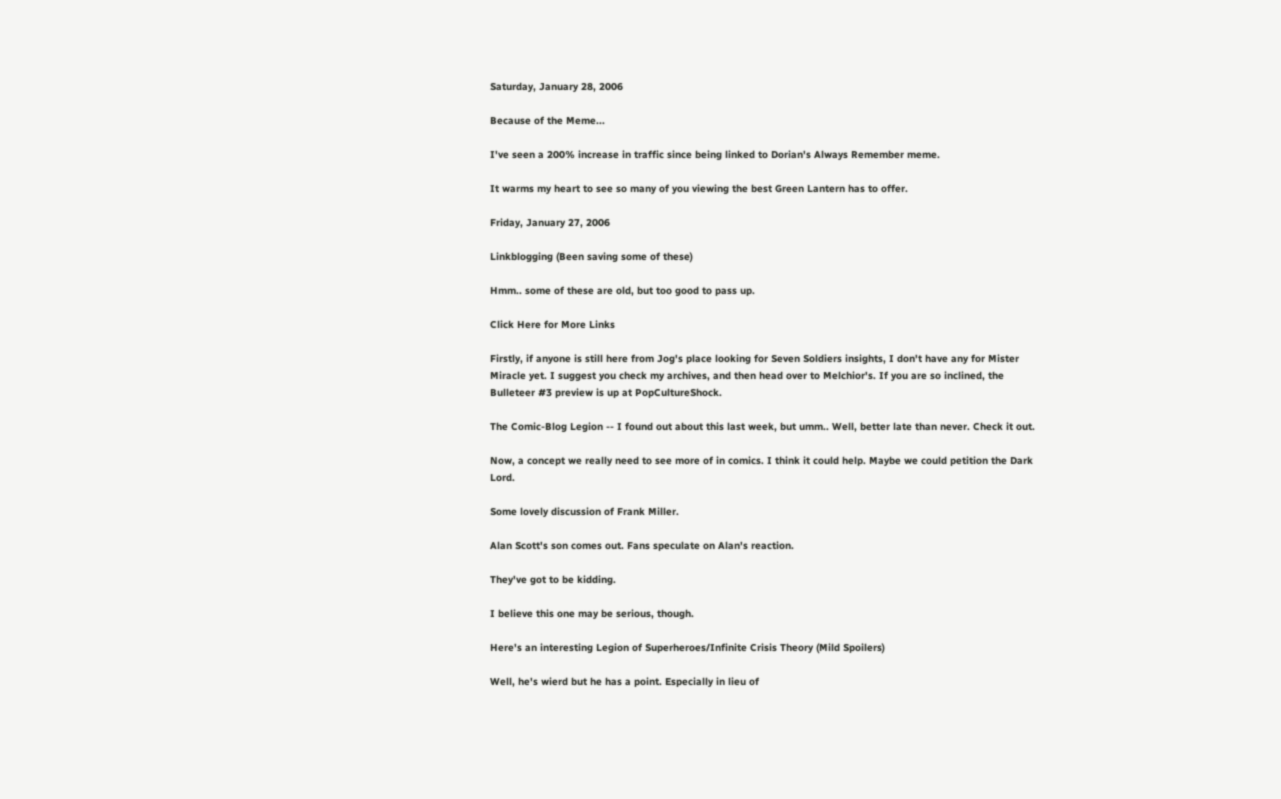Saturday, January 28, 2006

Because of the Meme...

I've seen a 200% increase in traffic since being linked to Dorian's Always Remember meme.

It warms my heart to see so many of you viewing the best Green Lantern has to offer.

Friday, January 27, 2006

Linkblogging (Been saving some of these)

Hmm.. some of these are old, but too good to pass up.

Click Here for More Links

Firstly, if anyone is still here from Jog's place looking for Seven Soldiers insights, I don't have any for Mister Miracle yet. I suggest you check my archives, and then head over to Melchior's. If you are so inclined, the Bulleteer #3 preview is up at PopCultureShock.

The Comic-Blog Legion -- I found out about this last week, but umm.. Well, better late than never. Check it out.

Now, a concept we really need to see more of in comics. I think it could help. Maybe we could petition the Dark Lord.

Some lovely discussion of Frank Miller.

Alan Scott's son comes out. Fans speculate on Alan's reaction.

They've got to be kidding.

I believe this one may be serious, though.

Here's an interesting Legion of Superheroes/Infinite Crisis Theory (Mild Spoilers)

Well, he's wierd but he has a point. Especially in lieu of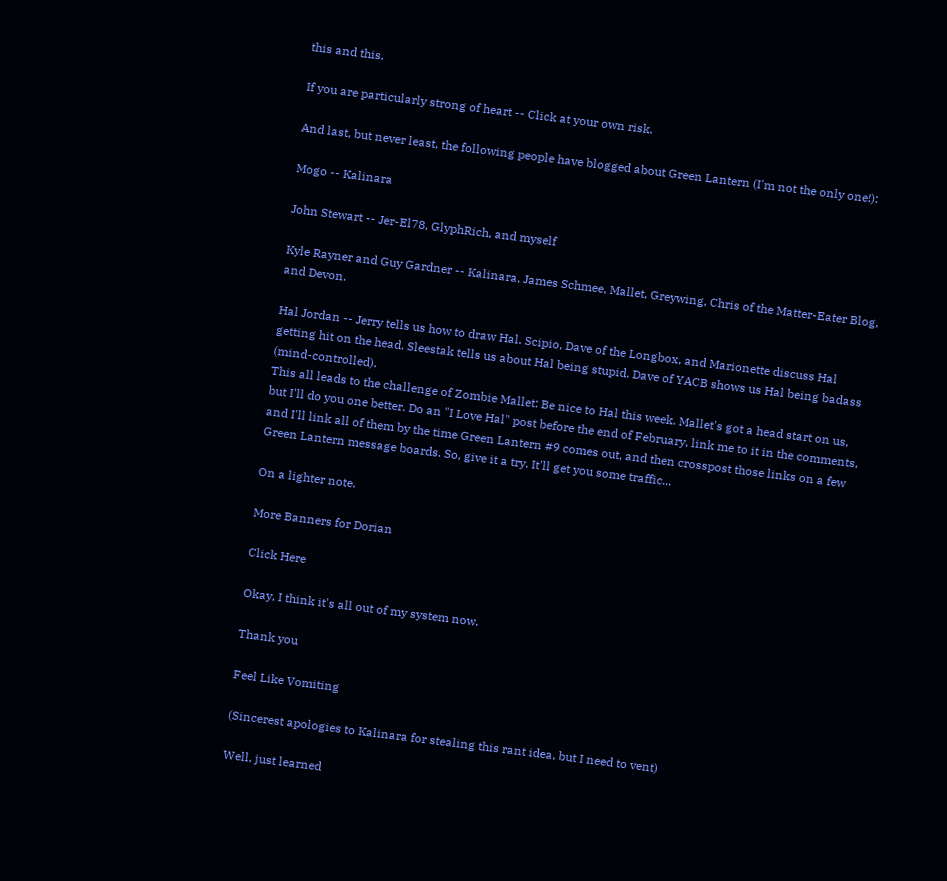this and this.

If you are particularly strong of heart -- Click at your own risk.

And last, but never least, the following people have blogged about Green Lantern (I'm not the only one!):

Mogo -- Kalinara

John Stewart -- Jer-El78, GlyphRich, and myself

Kyle Rayner and Guy Gardner -- Kalinara, James Schmee, Mallet, Greywing, Chris of the Matter-Eater Blog, and Devon.

Hal Jordan -- Jerry tells us how to draw Hal. Scipio, Dave of the Longbox, and Marionette discuss Hal getting hit on the head. Sleestak tells us about Hal being stupid. Dave of YACB shows us Hal being badass (mind-controlled).
This all leads to the challenge of Zombie Mallet: Be nice to Hal this week. Mallet's got a head start on us, but I'll do you one better. Do an "I Love Hal" post before the end of February, link me to it in the comments, and I'll link all of them by the time Green Lantern #9 comes out, and then crosspost those links on a few Green Lantern message boards. So, give it a try. It'll get you some traffic...

On a lighter note.

More Banners for Dorian

Click Here

Okay, I think it's all out of my system now.

Thank you

Feel Like Vomiting

(Sincerest apologies to Kalinara for stealing this rant idea, but I need to vent)

Well, just learned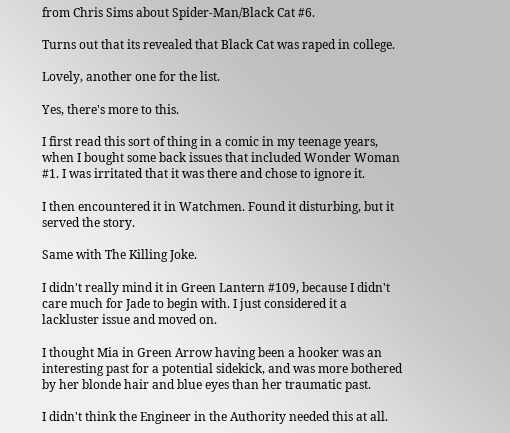from Chris Sims about Spider-Man/Black Cat #6.

Turns out that its revealed that Black Cat was raped in college.

Lovely, another one for the list.

Yes, there's more to this.

I first read this sort of thing in a comic in my teenage years, when I bought some back issues that included Wonder Woman #1. I was irritated that it was there and chose to ignore it.

I then encountered it in Watchmen. Found it disturbing, but it served the story.

Same with The Killing Joke.

I didn't really mind it in Green Lantern #109, because I didn't care much for Jade to begin with. I just considered it a lackluster issue and moved on.

I thought Mia in Green Arrow having been a hooker was an interesting past for a potential sidekick, and was more bothered by her blonde hair and blue eyes than her traumatic past.

I didn't think the Engineer in the Authority needed this at all.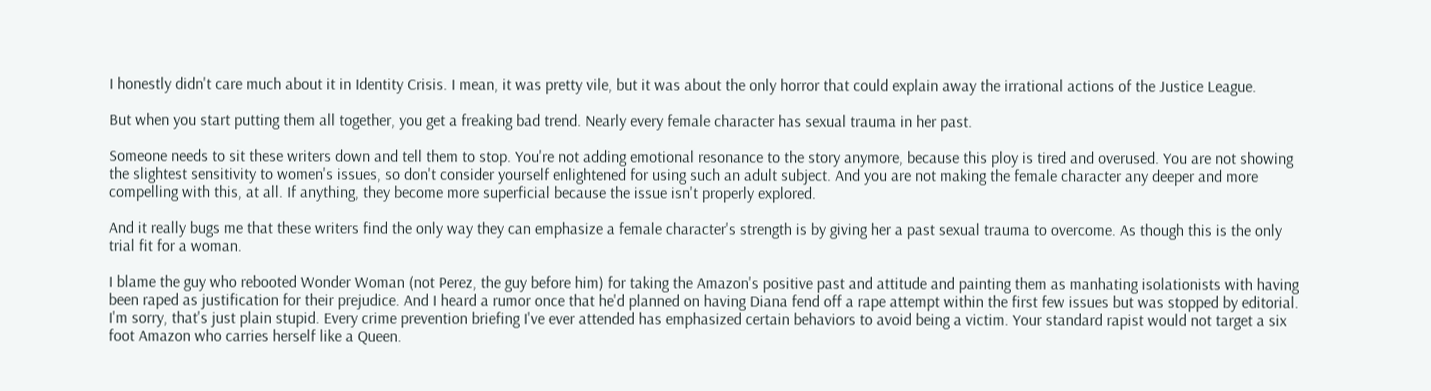I honestly didn't care much about it in Identity Crisis. I mean, it was pretty vile, but it was about the only horror that could explain away the irrational actions of the Justice League.

But when you start putting them all together, you get a freaking bad trend. Nearly every female character has sexual trauma in her past.

Someone needs to sit these writers down and tell them to stop. You're not adding emotional resonance to the story anymore, because this ploy is tired and overused. You are not showing the slightest sensitivity to women's issues, so don't consider yourself enlightened for using such an adult subject. And you are not making the female character any deeper and more compelling with this, at all. If anything, they become more superficial because the issue isn't properly explored.

And it really bugs me that these writers find the only way they can emphasize a female character's strength is by giving her a past sexual trauma to overcome. As though this is the only trial fit for a woman.

I blame the guy who rebooted Wonder Woman (not Perez, the guy before him) for taking the Amazon's positive past and attitude and painting them as manhating isolationists with having been raped as justification for their prejudice. And I heard a rumor once that he'd planned on having Diana fend off a rape attempt within the first few issues but was stopped by editorial. I'm sorry, that's just plain stupid. Every crime prevention briefing I've ever attended has emphasized certain behaviors to avoid being a victim. Your standard rapist would not target a six foot Amazon who carries herself like a Queen.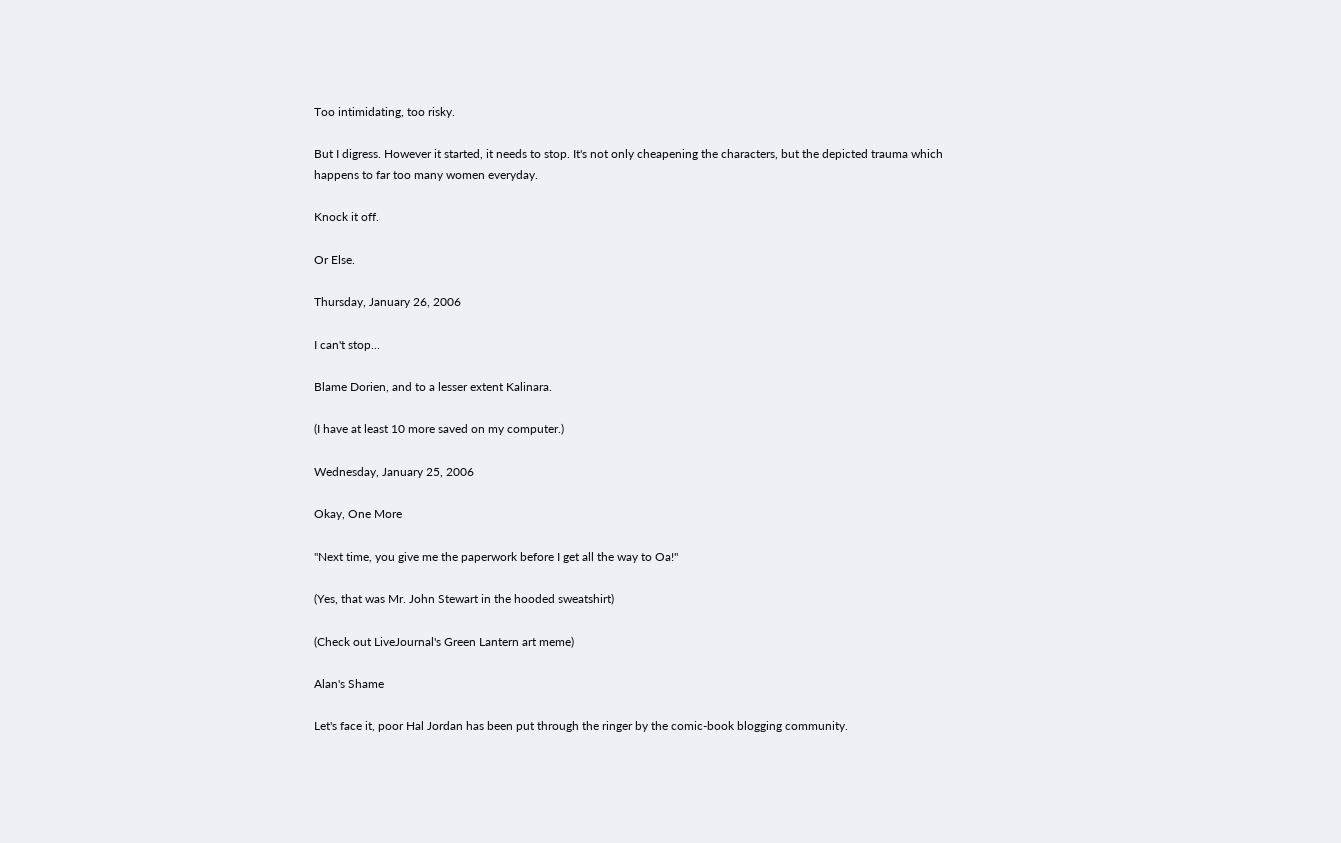Too intimidating, too risky.

But I digress. However it started, it needs to stop. It's not only cheapening the characters, but the depicted trauma which happens to far too many women everyday.

Knock it off.

Or Else.

Thursday, January 26, 2006

I can't stop...

Blame Dorien, and to a lesser extent Kalinara.

(I have at least 10 more saved on my computer.)

Wednesday, January 25, 2006

Okay, One More

"Next time, you give me the paperwork before I get all the way to Oa!"

(Yes, that was Mr. John Stewart in the hooded sweatshirt)

(Check out LiveJournal's Green Lantern art meme)

Alan's Shame

Let's face it, poor Hal Jordan has been put through the ringer by the comic-book blogging community.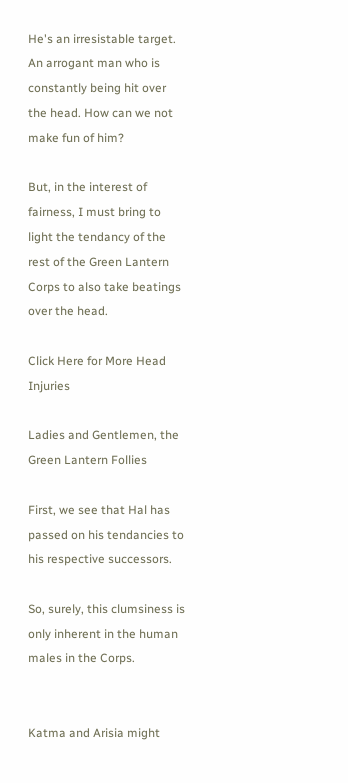He's an irresistable target. An arrogant man who is constantly being hit over the head. How can we not make fun of him?

But, in the interest of fairness, I must bring to light the tendancy of the rest of the Green Lantern Corps to also take beatings over the head.

Click Here for More Head Injuries

Ladies and Gentlemen, the Green Lantern Follies

First, we see that Hal has passed on his tendancies to his respective successors.

So, surely, this clumsiness is only inherent in the human males in the Corps.


Katma and Arisia might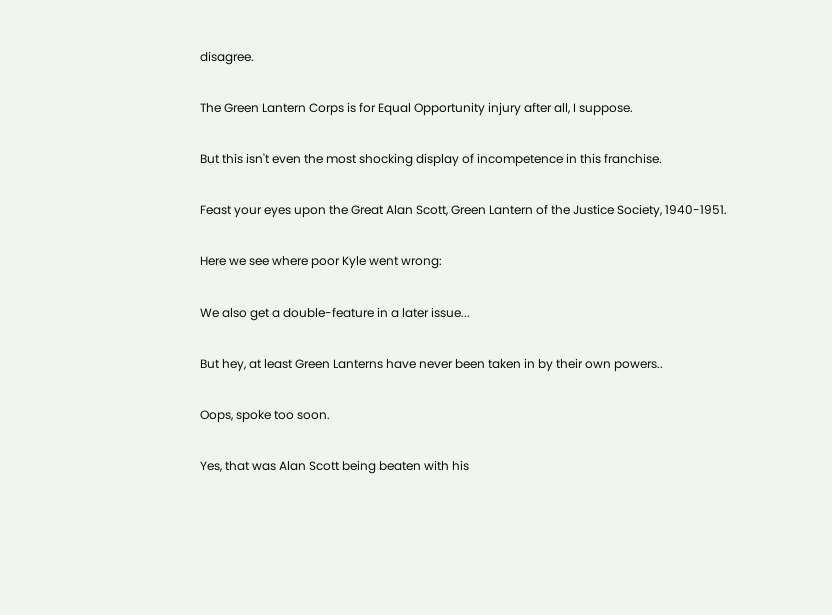disagree.

The Green Lantern Corps is for Equal Opportunity injury after all, I suppose.

But this isn't even the most shocking display of incompetence in this franchise.

Feast your eyes upon the Great Alan Scott, Green Lantern of the Justice Society, 1940-1951.

Here we see where poor Kyle went wrong:

We also get a double-feature in a later issue...

But hey, at least Green Lanterns have never been taken in by their own powers..

Oops, spoke too soon.

Yes, that was Alan Scott being beaten with his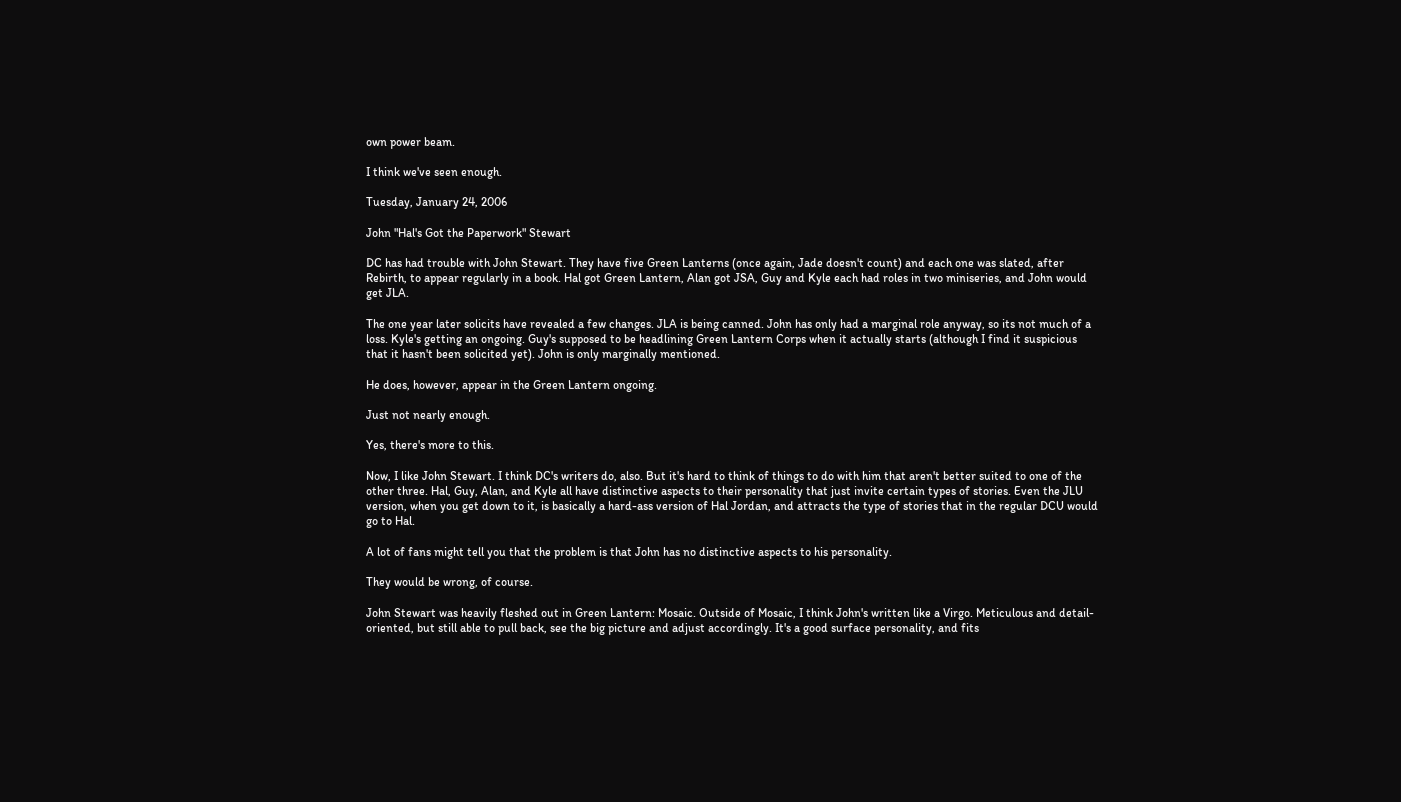own power beam.

I think we've seen enough.

Tuesday, January 24, 2006

John "Hal's Got the Paperwork" Stewart

DC has had trouble with John Stewart. They have five Green Lanterns (once again, Jade doesn't count) and each one was slated, after Rebirth, to appear regularly in a book. Hal got Green Lantern, Alan got JSA, Guy and Kyle each had roles in two miniseries, and John would get JLA.

The one year later solicits have revealed a few changes. JLA is being canned. John has only had a marginal role anyway, so its not much of a loss. Kyle's getting an ongoing. Guy's supposed to be headlining Green Lantern Corps when it actually starts (although I find it suspicious that it hasn't been solicited yet). John is only marginally mentioned.

He does, however, appear in the Green Lantern ongoing.

Just not nearly enough.

Yes, there's more to this.

Now, I like John Stewart. I think DC's writers do, also. But it's hard to think of things to do with him that aren't better suited to one of the other three. Hal, Guy, Alan, and Kyle all have distinctive aspects to their personality that just invite certain types of stories. Even the JLU version, when you get down to it, is basically a hard-ass version of Hal Jordan, and attracts the type of stories that in the regular DCU would go to Hal.

A lot of fans might tell you that the problem is that John has no distinctive aspects to his personality.

They would be wrong, of course.

John Stewart was heavily fleshed out in Green Lantern: Mosaic. Outside of Mosaic, I think John's written like a Virgo. Meticulous and detail-oriented, but still able to pull back, see the big picture and adjust accordingly. It's a good surface personality, and fits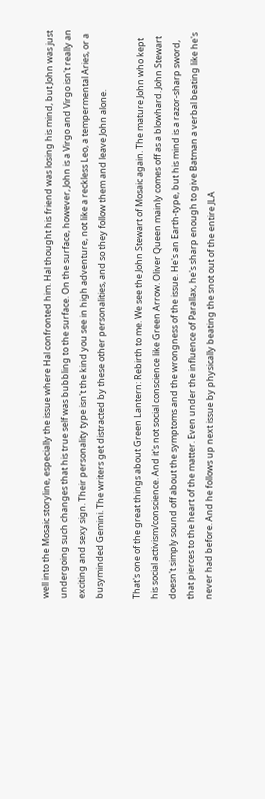well into the Mosaic storyline, especially the issue where Hal confronted him. Hal thought his friend was losing his mind, but John was just undergoing such changes that his true self was bubbling to the surface. On the surface, however, John is a Virgo and Virgo isn't really an exciting and sexy sign. Their personality type isn't the kind you see in high adventure, not like a reckless Leo, a tempermental Aries, or a busyminded Gemini. The writers get distracted by these other personalities, and so they follow them and leave John alone.

That's one of the great things about Green Lantern: Rebirth to me. We see the John Stewart of Mosaic again. The mature John who kept his social activism/conscience. And it's not social conscience like Green Arrow. Oliver Queen mainly comes off as a blowhard. John Stewart doesn't simply sound off about the symptoms and the wrongness of the issue. He's an Earth-type, but his mind is a razor-sharp sword, that pierces to the heart of the matter. Even under the influence of Parallax, he's sharp enough to give Batman a verbal beating like he's never had before. And he follows up next issue by physically beating the snot out of the entire JLA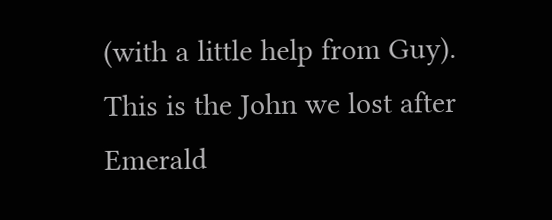(with a little help from Guy). This is the John we lost after Emerald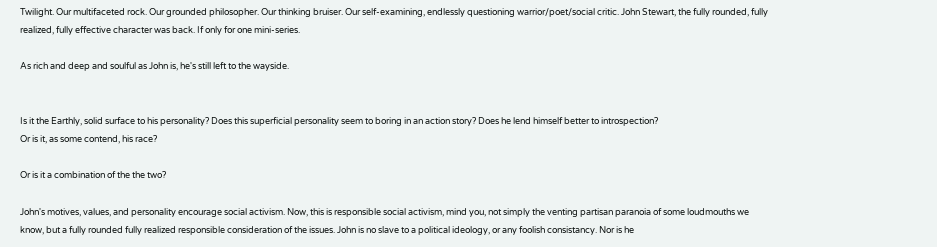Twilight. Our multifaceted rock. Our grounded philosopher. Our thinking bruiser. Our self-examining, endlessly questioning warrior/poet/social critic. John Stewart, the fully rounded, fully realized, fully effective character was back. If only for one mini-series.

As rich and deep and soulful as John is, he's still left to the wayside.


Is it the Earthly, solid surface to his personality? Does this superficial personality seem to boring in an action story? Does he lend himself better to introspection?
Or is it, as some contend, his race?

Or is it a combination of the the two?

John's motives, values, and personality encourage social activism. Now, this is responsible social activism, mind you, not simply the venting partisan paranoia of some loudmouths we know, but a fully rounded fully realized responsible consideration of the issues. John is no slave to a political ideology, or any foolish consistancy. Nor is he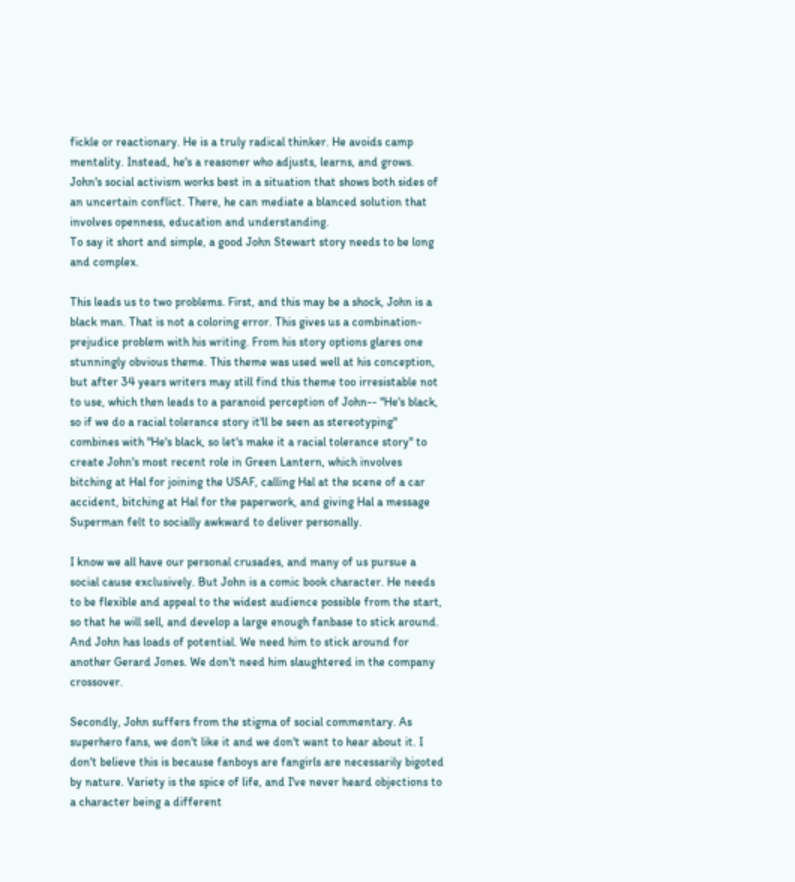fickle or reactionary. He is a truly radical thinker. He avoids camp mentality. Instead, he's a reasoner who adjusts, learns, and grows. John's social activism works best in a situation that shows both sides of an uncertain conflict. There, he can mediate a blanced solution that involves openness, education and understanding.
To say it short and simple, a good John Stewart story needs to be long and complex.

This leads us to two problems. First, and this may be a shock, John is a black man. That is not a coloring error. This gives us a combination-prejudice problem with his writing. From his story options glares one stunningly obvious theme. This theme was used well at his conception, but after 34 years writers may still find this theme too irresistable not to use, which then leads to a paranoid perception of John-- "He's black, so if we do a racial tolerance story it'll be seen as stereotyping" combines with "He's black, so let's make it a racial tolerance story" to create John's most recent role in Green Lantern, which involves bitching at Hal for joining the USAF, calling Hal at the scene of a car accident, bitching at Hal for the paperwork, and giving Hal a message Superman felt to socially awkward to deliver personally.

I know we all have our personal crusades, and many of us pursue a social cause exclusively. But John is a comic book character. He needs to be flexible and appeal to the widest audience possible from the start, so that he will sell, and develop a large enough fanbase to stick around. And John has loads of potential. We need him to stick around for another Gerard Jones. We don't need him slaughtered in the company crossover.

Secondly, John suffers from the stigma of social commentary. As superhero fans, we don't like it and we don't want to hear about it. I don't believe this is because fanboys are fangirls are necessarily bigoted by nature. Variety is the spice of life, and I've never heard objections to a character being a different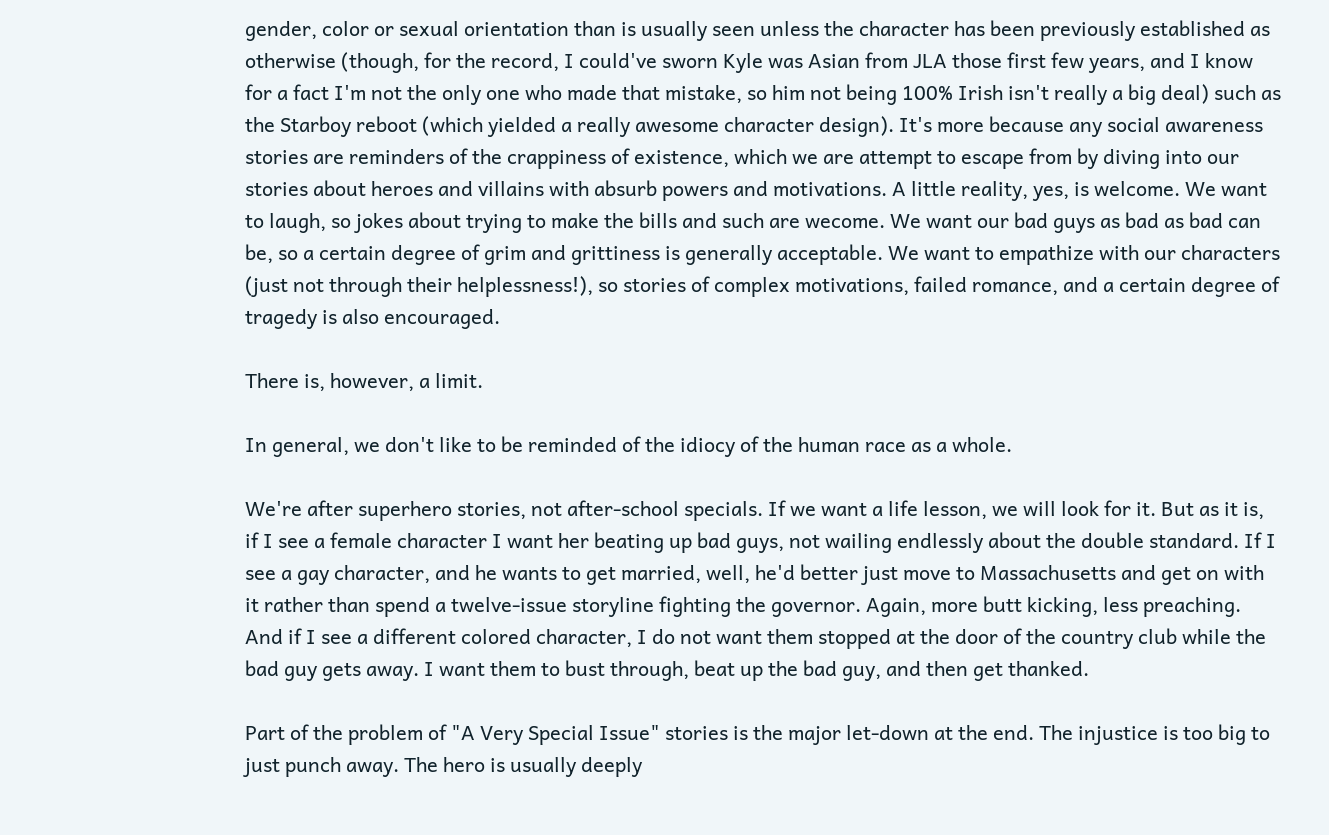gender, color or sexual orientation than is usually seen unless the character has been previously established as otherwise (though, for the record, I could've sworn Kyle was Asian from JLA those first few years, and I know for a fact I'm not the only one who made that mistake, so him not being 100% Irish isn't really a big deal) such as the Starboy reboot (which yielded a really awesome character design). It's more because any social awareness stories are reminders of the crappiness of existence, which we are attempt to escape from by diving into our stories about heroes and villains with absurb powers and motivations. A little reality, yes, is welcome. We want to laugh, so jokes about trying to make the bills and such are wecome. We want our bad guys as bad as bad can be, so a certain degree of grim and grittiness is generally acceptable. We want to empathize with our characters (just not through their helplessness!), so stories of complex motivations, failed romance, and a certain degree of tragedy is also encouraged.

There is, however, a limit.

In general, we don't like to be reminded of the idiocy of the human race as a whole.

We're after superhero stories, not after-school specials. If we want a life lesson, we will look for it. But as it is, if I see a female character I want her beating up bad guys, not wailing endlessly about the double standard. If I see a gay character, and he wants to get married, well, he'd better just move to Massachusetts and get on with it rather than spend a twelve-issue storyline fighting the governor. Again, more butt kicking, less preaching. And if I see a different colored character, I do not want them stopped at the door of the country club while the bad guy gets away. I want them to bust through, beat up the bad guy, and then get thanked.

Part of the problem of "A Very Special Issue" stories is the major let-down at the end. The injustice is too big to just punch away. The hero is usually deeply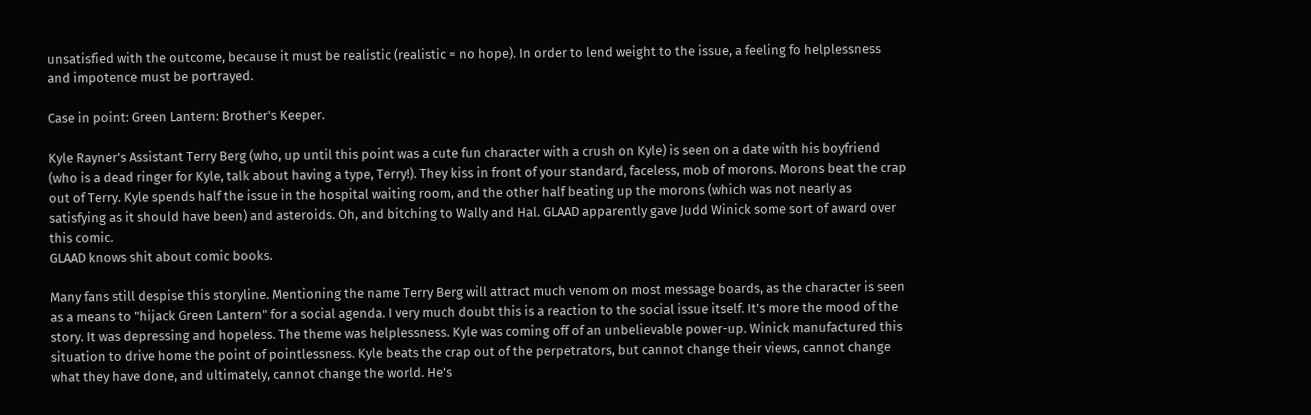unsatisfied with the outcome, because it must be realistic (realistic = no hope). In order to lend weight to the issue, a feeling fo helplessness and impotence must be portrayed.

Case in point: Green Lantern: Brother's Keeper.

Kyle Rayner's Assistant Terry Berg (who, up until this point was a cute fun character with a crush on Kyle) is seen on a date with his boyfriend (who is a dead ringer for Kyle, talk about having a type, Terry!). They kiss in front of your standard, faceless, mob of morons. Morons beat the crap out of Terry. Kyle spends half the issue in the hospital waiting room, and the other half beating up the morons (which was not nearly as satisfying as it should have been) and asteroids. Oh, and bitching to Wally and Hal. GLAAD apparently gave Judd Winick some sort of award over this comic.
GLAAD knows shit about comic books.

Many fans still despise this storyline. Mentioning the name Terry Berg will attract much venom on most message boards, as the character is seen as a means to "hijack Green Lantern" for a social agenda. I very much doubt this is a reaction to the social issue itself. It's more the mood of the story. It was depressing and hopeless. The theme was helplessness. Kyle was coming off of an unbelievable power-up. Winick manufactured this situation to drive home the point of pointlessness. Kyle beats the crap out of the perpetrators, but cannot change their views, cannot change what they have done, and ultimately, cannot change the world. He's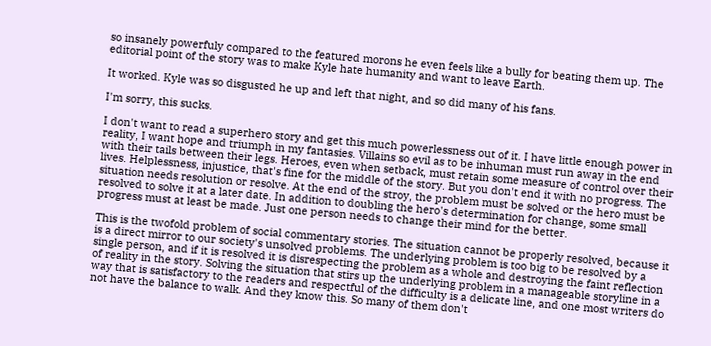so insanely powerfuly compared to the featured morons he even feels like a bully for beating them up. The editorial point of the story was to make Kyle hate humanity and want to leave Earth.

It worked. Kyle was so disgusted he up and left that night, and so did many of his fans.

I'm sorry, this sucks.

I don't want to read a superhero story and get this much powerlessness out of it. I have little enough power in reality, I want hope and triumph in my fantasies. Villains so evil as to be inhuman must run away in the end with their tails between their legs. Heroes, even when setback, must retain some measure of control over their lives. Helplessness, injustice, that's fine for the middle of the story. But you don't end it with no progress. The situation needs resolution or resolve. At the end of the stroy, the problem must be solved or the hero must be resolved to solve it at a later date. In addition to doubling the hero's determination for change, some small progress must at least be made. Just one person needs to change their mind for the better.

This is the twofold problem of social commentary stories. The situation cannot be properly resolved, because it is a direct mirror to our society's unsolved problems. The underlying problem is too big to be resolved by a single person, and if it is resolved it is disrespecting the problem as a whole and destroying the faint reflection of reality in the story. Solving the situation that stirs up the underlying problem in a manageable storyline in a way that is satisfactory to the readers and respectful of the difficulty is a delicate line, and one most writers do not have the balance to walk. And they know this. So many of them don't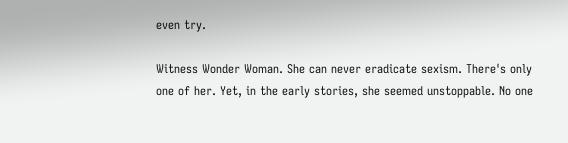even try.

Witness Wonder Woman. She can never eradicate sexism. There's only one of her. Yet, in the early stories, she seemed unstoppable. No one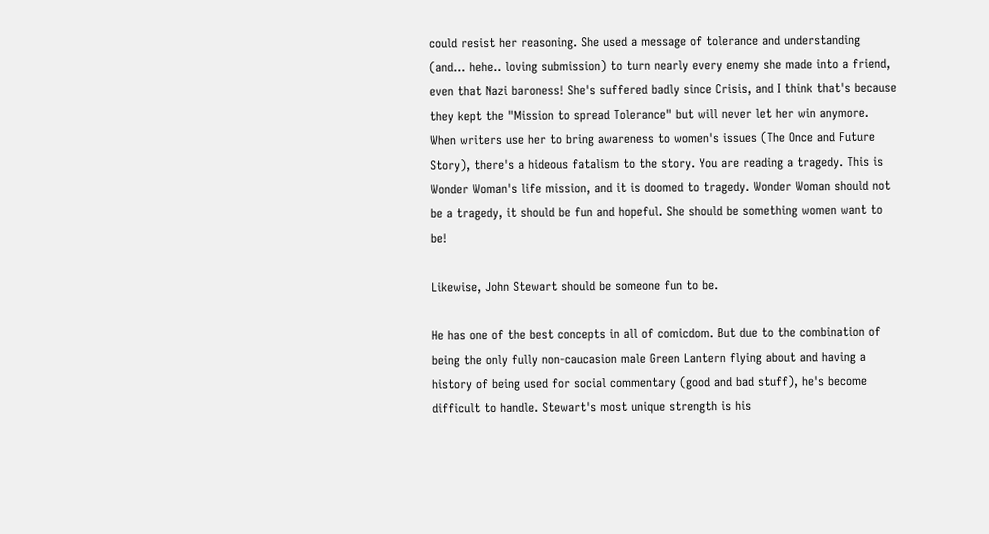could resist her reasoning. She used a message of tolerance and understanding (and... hehe.. loving submission) to turn nearly every enemy she made into a friend, even that Nazi baroness! She's suffered badly since Crisis, and I think that's because they kept the "Mission to spread Tolerance" but will never let her win anymore. When writers use her to bring awareness to women's issues (The Once and Future Story), there's a hideous fatalism to the story. You are reading a tragedy. This is Wonder Woman's life mission, and it is doomed to tragedy. Wonder Woman should not be a tragedy, it should be fun and hopeful. She should be something women want to be!

Likewise, John Stewart should be someone fun to be.

He has one of the best concepts in all of comicdom. But due to the combination of being the only fully non-caucasion male Green Lantern flying about and having a history of being used for social commentary (good and bad stuff), he's become difficult to handle. Stewart's most unique strength is his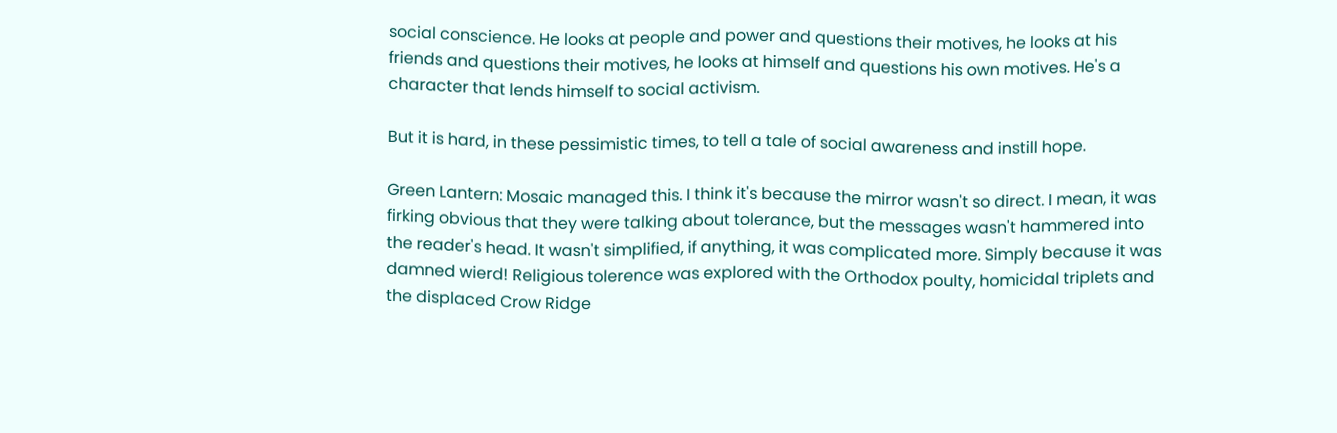social conscience. He looks at people and power and questions their motives, he looks at his friends and questions their motives, he looks at himself and questions his own motives. He's a character that lends himself to social activism.

But it is hard, in these pessimistic times, to tell a tale of social awareness and instill hope.

Green Lantern: Mosaic managed this. I think it's because the mirror wasn't so direct. I mean, it was firking obvious that they were talking about tolerance, but the messages wasn't hammered into the reader's head. It wasn't simplified, if anything, it was complicated more. Simply because it was damned wierd! Religious tolerence was explored with the Orthodox poulty, homicidal triplets and the displaced Crow Ridge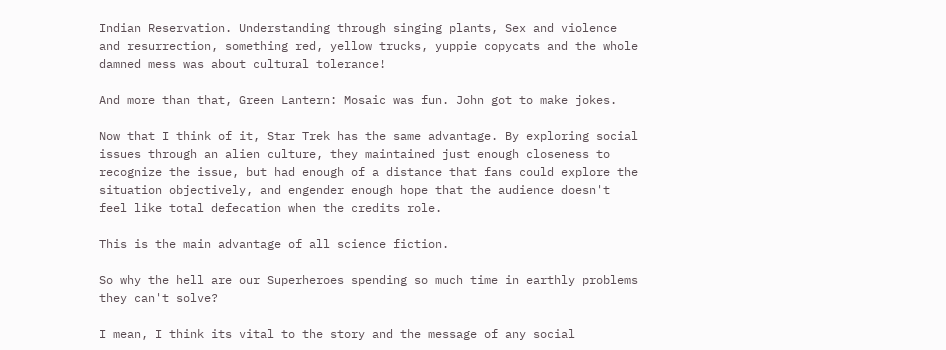Indian Reservation. Understanding through singing plants, Sex and violence and resurrection, something red, yellow trucks, yuppie copycats and the whole damned mess was about cultural tolerance!

And more than that, Green Lantern: Mosaic was fun. John got to make jokes.

Now that I think of it, Star Trek has the same advantage. By exploring social issues through an alien culture, they maintained just enough closeness to recognize the issue, but had enough of a distance that fans could explore the situation objectively, and engender enough hope that the audience doesn't feel like total defecation when the credits role.

This is the main advantage of all science fiction.

So why the hell are our Superheroes spending so much time in earthly problems they can't solve?

I mean, I think its vital to the story and the message of any social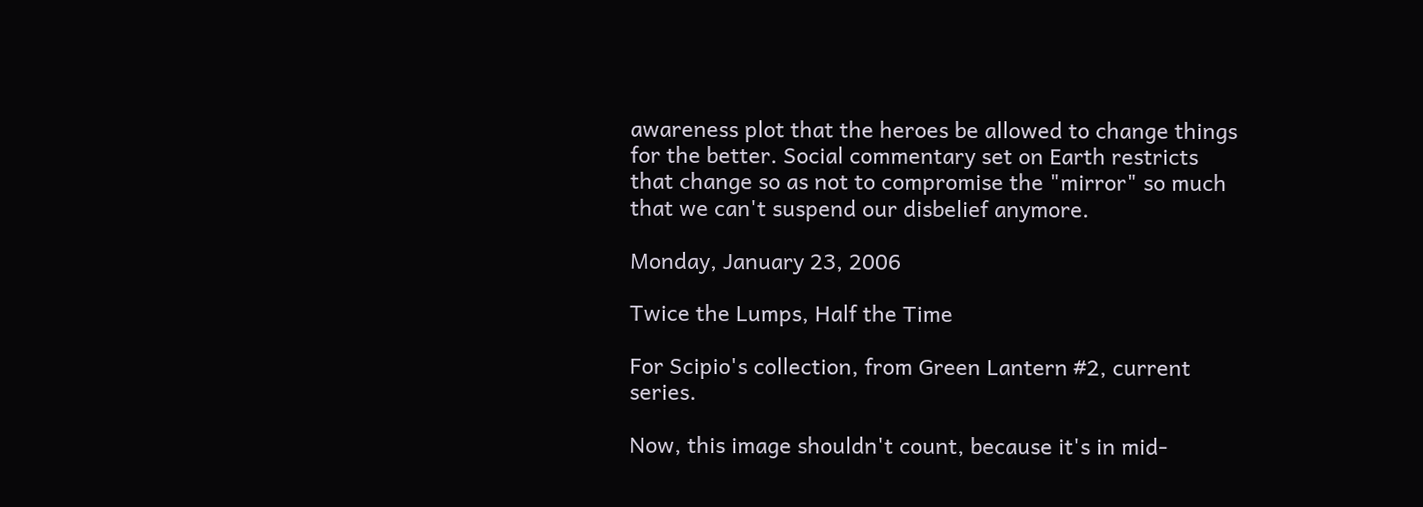awareness plot that the heroes be allowed to change things for the better. Social commentary set on Earth restricts that change so as not to compromise the "mirror" so much that we can't suspend our disbelief anymore.

Monday, January 23, 2006

Twice the Lumps, Half the Time

For Scipio's collection, from Green Lantern #2, current series.

Now, this image shouldn't count, because it's in mid-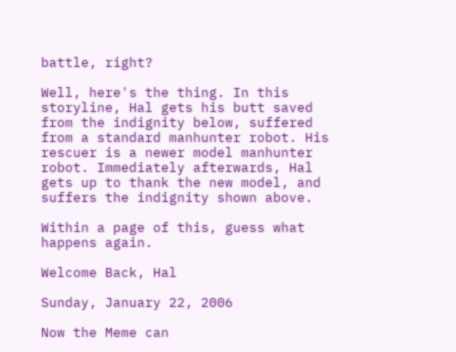battle, right?

Well, here's the thing. In this storyline, Hal gets his butt saved from the indignity below, suffered from a standard manhunter robot. His rescuer is a newer model manhunter robot. Immediately afterwards, Hal gets up to thank the new model, and suffers the indignity shown above.

Within a page of this, guess what happens again.

Welcome Back, Hal

Sunday, January 22, 2006

Now the Meme can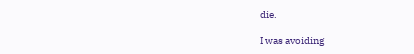die.

I was avoiding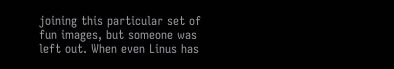joining this particular set of fun images, but someone was left out. When even Linus has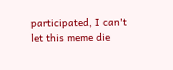participated, I can't let this meme die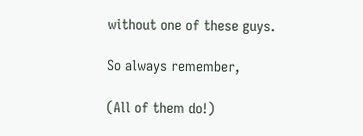without one of these guys.

So always remember,

(All of them do!)